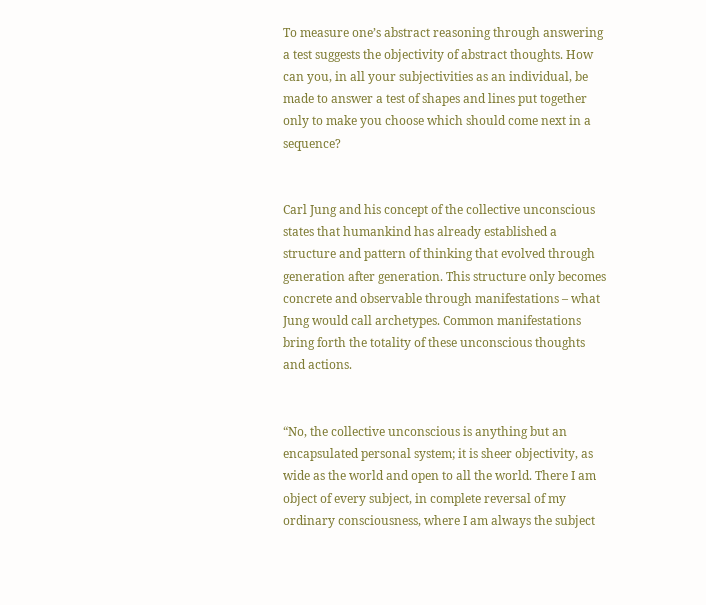To measure one’s abstract reasoning through answering a test suggests the objectivity of abstract thoughts. How can you, in all your subjectivities as an individual, be made to answer a test of shapes and lines put together only to make you choose which should come next in a sequence?


Carl Jung and his concept of the collective unconscious states that humankind has already established a structure and pattern of thinking that evolved through generation after generation. This structure only becomes concrete and observable through manifestations – what Jung would call archetypes. Common manifestations bring forth the totality of these unconscious thoughts and actions.


“No, the collective unconscious is anything but an encapsulated personal system; it is sheer objectivity, as wide as the world and open to all the world. There I am object of every subject, in complete reversal of my ordinary consciousness, where I am always the subject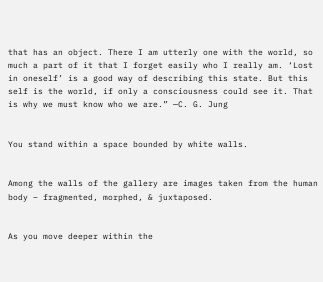that has an object. There I am utterly one with the world, so much a part of it that I forget easily who I really am. ‘Lost in oneself’ is a good way of describing this state. But this self is the world, if only a consciousness could see it. That is why we must know who we are.” —C. G. Jung


You stand within a space bounded by white walls.


Among the walls of the gallery are images taken from the human body – fragmented, morphed, & juxtaposed.


As you move deeper within the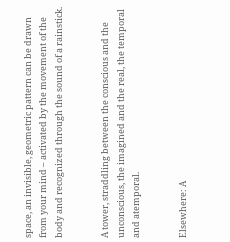space, an invisible, geometric pattern can be drawn from your mind – activated by the movement of the body and recognized through the sound of a rainstick.


A tower, straddling between the conscious and the unconscious, the imagined and the real, the temporal and atemporal.


Elsewhere: A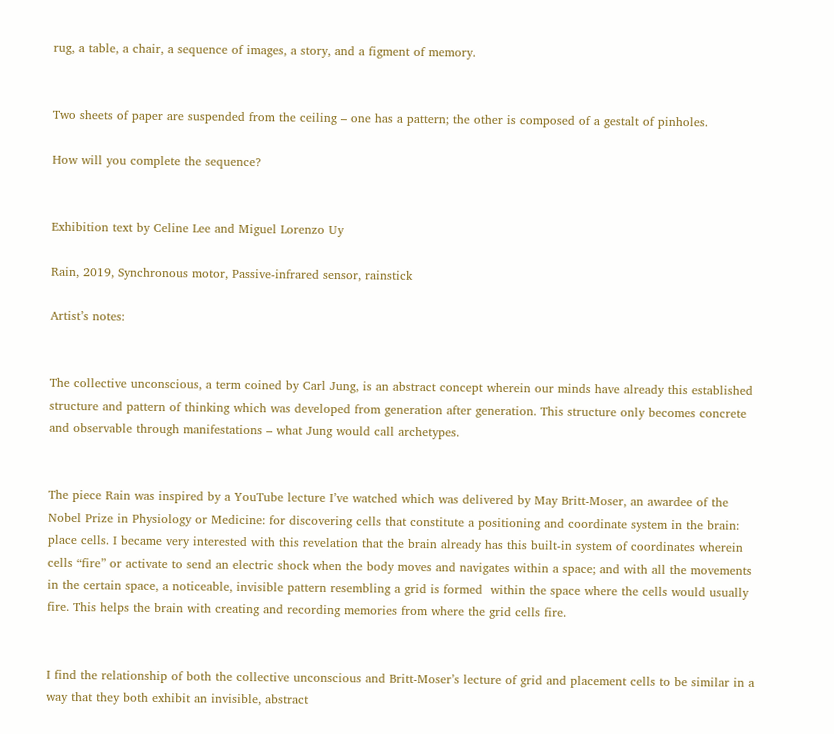rug, a table, a chair, a sequence of images, a story, and a figment of memory.


Two sheets of paper are suspended from the ceiling – one has a pattern; the other is composed of a gestalt of pinholes.

How will you complete the sequence?


Exhibition text by Celine Lee and Miguel Lorenzo Uy

Rain, 2019, Synchronous motor, Passive-infrared sensor, rainstick

Artist’s notes:


The collective unconscious, a term coined by Carl Jung, is an abstract concept wherein our minds have already this established structure and pattern of thinking which was developed from generation after generation. This structure only becomes concrete and observable through manifestations – what Jung would call archetypes.


The piece Rain was inspired by a YouTube lecture I’ve watched which was delivered by May Britt-Moser, an awardee of the Nobel Prize in Physiology or Medicine: for discovering cells that constitute a positioning and coordinate system in the brain: place cells. I became very interested with this revelation that the brain already has this built-in system of coordinates wherein cells “fire” or activate to send an electric shock when the body moves and navigates within a space; and with all the movements in the certain space, a noticeable, invisible pattern resembling a grid is formed  within the space where the cells would usually fire. This helps the brain with creating and recording memories from where the grid cells fire.


I find the relationship of both the collective unconscious and Britt-Moser’s lecture of grid and placement cells to be similar in a way that they both exhibit an invisible, abstract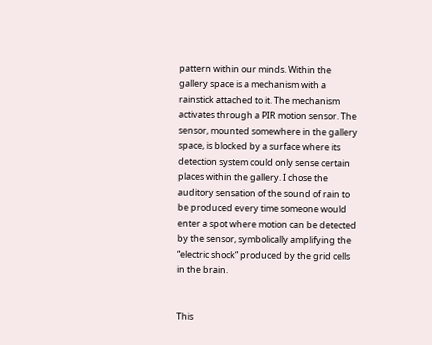pattern within our minds. Within the gallery space is a mechanism with a rainstick attached to it. The mechanism activates through a PIR motion sensor. The sensor, mounted somewhere in the gallery space, is blocked by a surface where its detection system could only sense certain places within the gallery. I chose the auditory sensation of the sound of rain to be produced every time someone would enter a spot where motion can be detected by the sensor, symbolically amplifying the “electric shock” produced by the grid cells in the brain.


This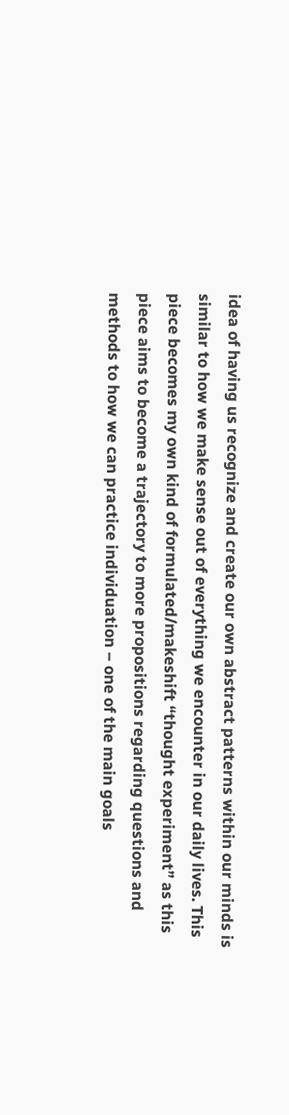idea of having us recognize and create our own abstract patterns within our minds is similar to how we make sense out of everything we encounter in our daily lives. This piece becomes my own kind of formulated/makeshift “thought experiment” as this piece aims to become a trajectory to more propositions regarding questions and methods to how we can practice individuation – one of the main goals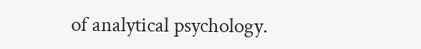of analytical psychology.